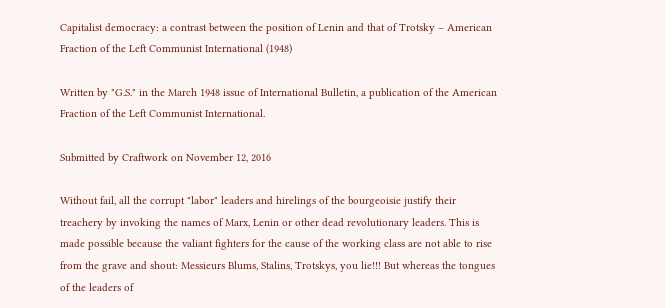Capitalist democracy: a contrast between the position of Lenin and that of Trotsky – American Fraction of the Left Communist International (1948)

Written by "G.S." in the March 1948 issue of International Bulletin, a publication of the American Fraction of the Left Communist International.

Submitted by Craftwork on November 12, 2016

Without fail, all the corrupt "labor" leaders and hirelings of the bourgeoisie justify their treachery by invoking the names of Marx, Lenin or other dead revolutionary leaders. This is made possible because the valiant fighters for the cause of the working class are not able to rise from the grave and shout: Messieurs Blums, Stalins, Trotskys, you lie!!! But whereas the tongues of the leaders of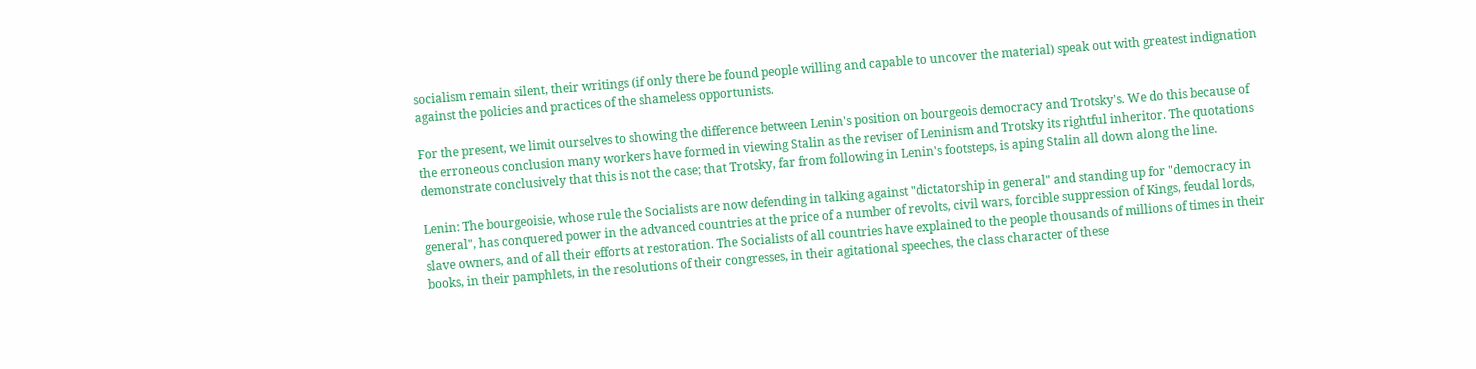socialism remain silent, their writings (if only there be found people willing and capable to uncover the material) speak out with greatest indignation against the policies and practices of the shameless opportunists.

For the present, we limit ourselves to showing the difference between Lenin's position on bourgeois democracy and Trotsky's. We do this because of the erroneous conclusion many workers have formed in viewing Stalin as the reviser of Leninism and Trotsky its rightful inheritor. The quotations demonstrate conclusively that this is not the case; that Trotsky, far from following in Lenin's footsteps, is aping Stalin all down along the line.

Lenin: The bourgeoisie, whose rule the Socialists are now defending in talking against "dictatorship in general" and standing up for "democracy in general", has conquered power in the advanced countries at the price of a number of revolts, civil wars, forcible suppression of Kings, feudal lords, slave owners, and of all their efforts at restoration. The Socialists of all countries have explained to the people thousands of millions of times in their books, in their pamphlets, in the resolutions of their congresses, in their agitational speeches, the class character of these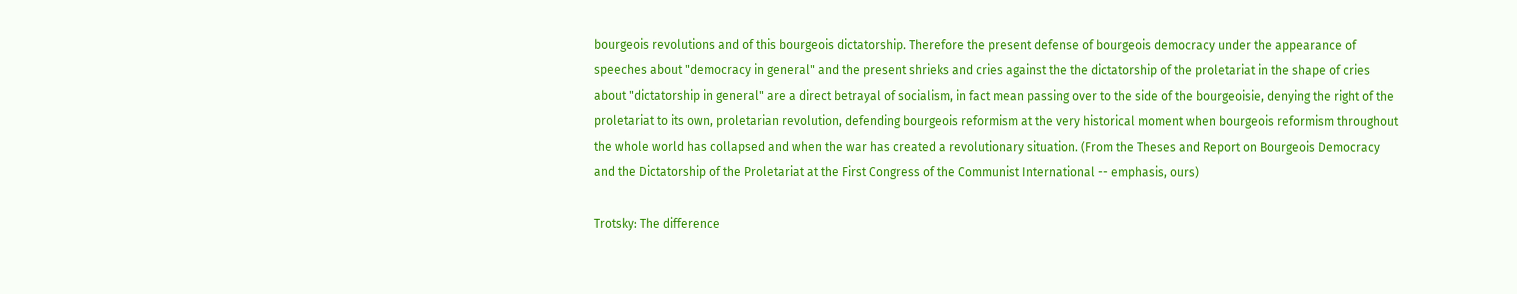bourgeois revolutions and of this bourgeois dictatorship. Therefore the present defense of bourgeois democracy under the appearance of speeches about "democracy in general" and the present shrieks and cries against the the dictatorship of the proletariat in the shape of cries about "dictatorship in general" are a direct betrayal of socialism, in fact mean passing over to the side of the bourgeoisie, denying the right of the proletariat to its own, proletarian revolution, defending bourgeois reformism at the very historical moment when bourgeois reformism throughout the whole world has collapsed and when the war has created a revolutionary situation. (From the Theses and Report on Bourgeois Democracy and the Dictatorship of the Proletariat at the First Congress of the Communist International -- emphasis, ours)

Trotsky: The difference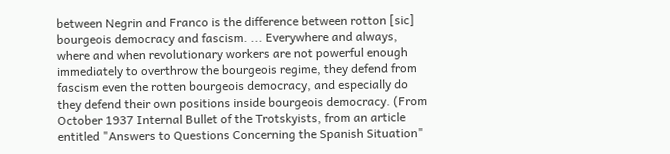between Negrin and Franco is the difference between rotton [sic] bourgeois democracy and fascism. ... Everywhere and always, where and when revolutionary workers are not powerful enough immediately to overthrow the bourgeois regime, they defend from fascism even the rotten bourgeois democracy, and especially do they defend their own positions inside bourgeois democracy. (From October 1937 Internal Bullet of the Trotskyists, from an article entitled "Answers to Questions Concerning the Spanish Situation"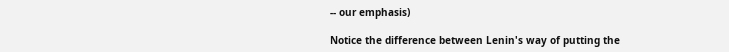-- our emphasis)

Notice the difference between Lenin's way of putting the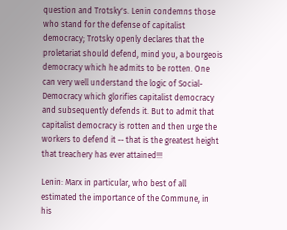question and Trotsky's. Lenin condemns those who stand for the defense of capitalist democracy; Trotsky openly declares that the proletariat should defend, mind you, a bourgeois democracy which he admits to be rotten. One can very well understand the logic of Social-Democracy which glorifies capitalist democracy and subsequently defends it. But to admit that capitalist democracy is rotten and then urge the workers to defend it -- that is the greatest height that treachery has ever attained!!!

Lenin: Marx in particular, who best of all estimated the importance of the Commune, in his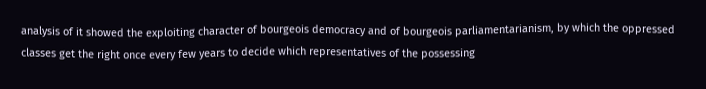analysis of it showed the exploiting character of bourgeois democracy and of bourgeois parliamentarianism, by which the oppressed classes get the right once every few years to decide which representatives of the possessing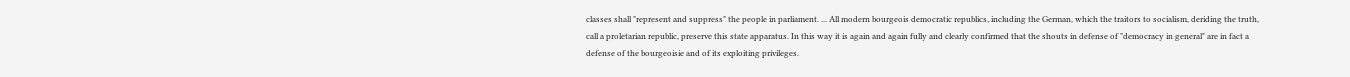classes shall "represent and suppress" the people in parliament. ... All modern bourgeois democratic republics, including the German, which the traitors to socialism, deriding the truth, call a proletarian republic, preserve this state apparatus. In this way it is again and again fully and clearly confirmed that the shouts in defense of "democracy in general" are in fact a defense of the bourgeoisie and of its exploiting privileges.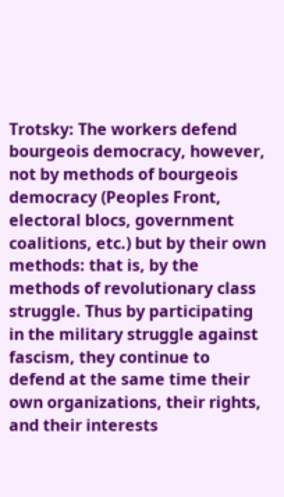Trotsky: The workers defend bourgeois democracy, however, not by methods of bourgeois democracy (Peoples Front, electoral blocs, government coalitions, etc.) but by their own methods: that is, by the methods of revolutionary class struggle. Thus by participating in the military struggle against fascism, they continue to defend at the same time their own organizations, their rights, and their interests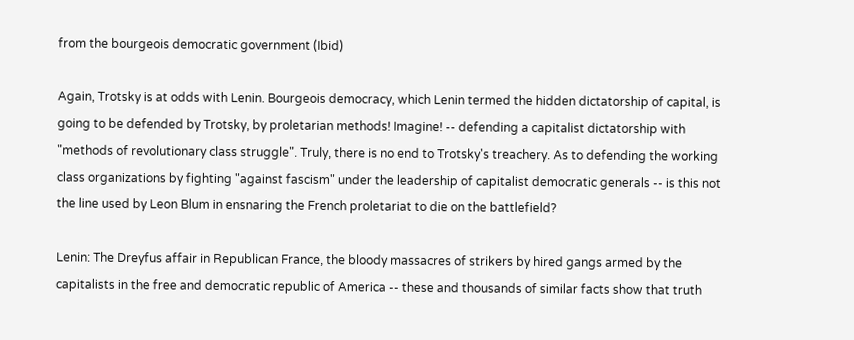from the bourgeois democratic government (Ibid)

Again, Trotsky is at odds with Lenin. Bourgeois democracy, which Lenin termed the hidden dictatorship of capital, is going to be defended by Trotsky, by proletarian methods! Imagine! -- defending a capitalist dictatorship with "methods of revolutionary class struggle". Truly, there is no end to Trotsky's treachery. As to defending the working class organizations by fighting "against fascism" under the leadership of capitalist democratic generals -- is this not the line used by Leon Blum in ensnaring the French proletariat to die on the battlefield?

Lenin: The Dreyfus affair in Republican France, the bloody massacres of strikers by hired gangs armed by the capitalists in the free and democratic republic of America -- these and thousands of similar facts show that truth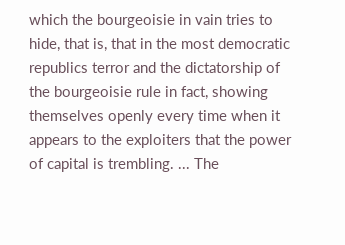which the bourgeoisie in vain tries to hide, that is, that in the most democratic republics terror and the dictatorship of the bourgeoisie rule in fact, showing themselves openly every time when it appears to the exploiters that the power of capital is trembling. ... The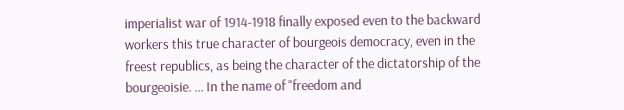imperialist war of 1914-1918 finally exposed even to the backward workers this true character of bourgeois democracy, even in the freest republics, as being the character of the dictatorship of the bourgeoisie. ... In the name of "freedom and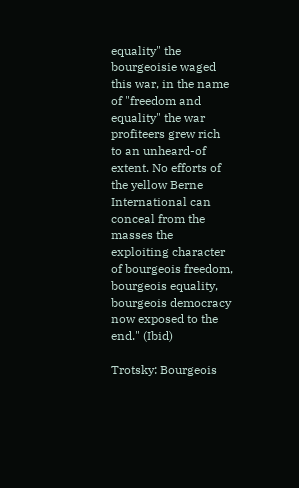equality" the bourgeoisie waged this war, in the name of "freedom and equality" the war profiteers grew rich to an unheard-of extent. No efforts of the yellow Berne International can conceal from the masses the exploiting character of bourgeois freedom, bourgeois equality, bourgeois democracy now exposed to the end." (Ibid)

Trotsky: Bourgeois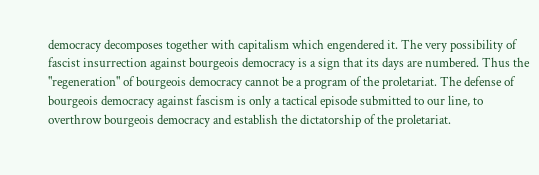democracy decomposes together with capitalism which engendered it. The very possibility of fascist insurrection against bourgeois democracy is a sign that its days are numbered. Thus the "regeneration" of bourgeois democracy cannot be a program of the proletariat. The defense of bourgeois democracy against fascism is only a tactical episode submitted to our line, to overthrow bourgeois democracy and establish the dictatorship of the proletariat.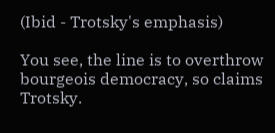(Ibid - Trotsky's emphasis)

You see, the line is to overthrow bourgeois democracy, so claims Trotsky.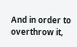And in order to overthrow it,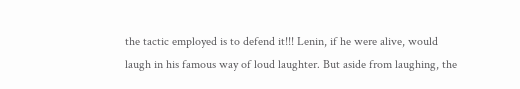the tactic employed is to defend it!!! Lenin, if he were alive, would laugh in his famous way of loud laughter. But aside from laughing, the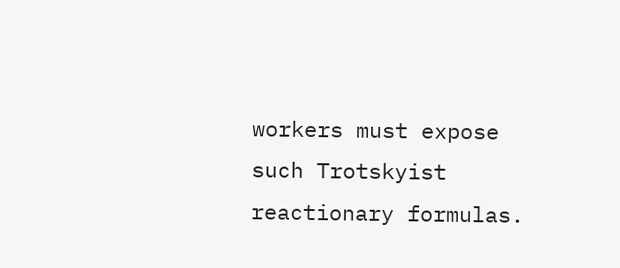workers must expose such Trotskyist reactionary formulas.